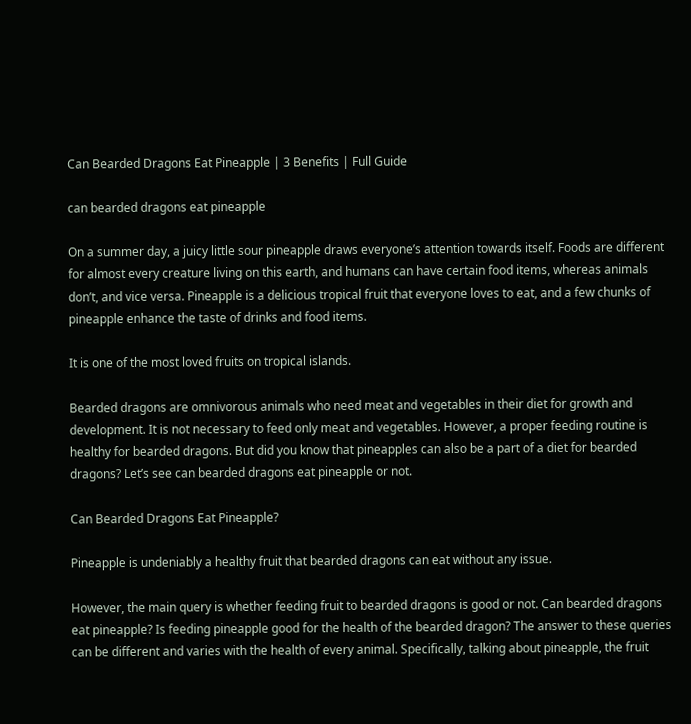Can Bearded Dragons Eat Pineapple | 3 Benefits | Full Guide

can bearded dragons eat pineapple

On a summer day, a juicy little sour pineapple draws everyone’s attention towards itself. Foods are different for almost every creature living on this earth, and humans can have certain food items, whereas animals don’t, and vice versa. Pineapple is a delicious tropical fruit that everyone loves to eat, and a few chunks of pineapple enhance the taste of drinks and food items.

It is one of the most loved fruits on tropical islands.

Bearded dragons are omnivorous animals who need meat and vegetables in their diet for growth and development. It is not necessary to feed only meat and vegetables. However, a proper feeding routine is healthy for bearded dragons. But did you know that pineapples can also be a part of a diet for bearded dragons? Let’s see can bearded dragons eat pineapple or not.

Can Bearded Dragons Eat Pineapple?

Pineapple is undeniably a healthy fruit that bearded dragons can eat without any issue.

However, the main query is whether feeding fruit to bearded dragons is good or not. Can bearded dragons eat pineapple? Is feeding pineapple good for the health of the bearded dragon? The answer to these queries can be different and varies with the health of every animal. Specifically, talking about pineapple, the fruit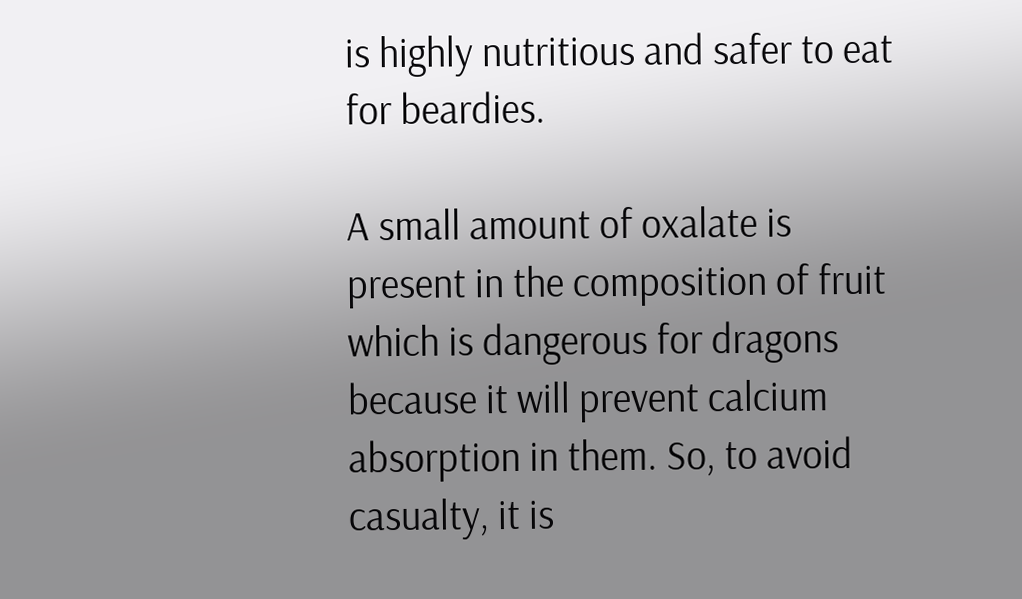is highly nutritious and safer to eat for beardies.

A small amount of oxalate is present in the composition of fruit which is dangerous for dragons because it will prevent calcium absorption in them. So, to avoid casualty, it is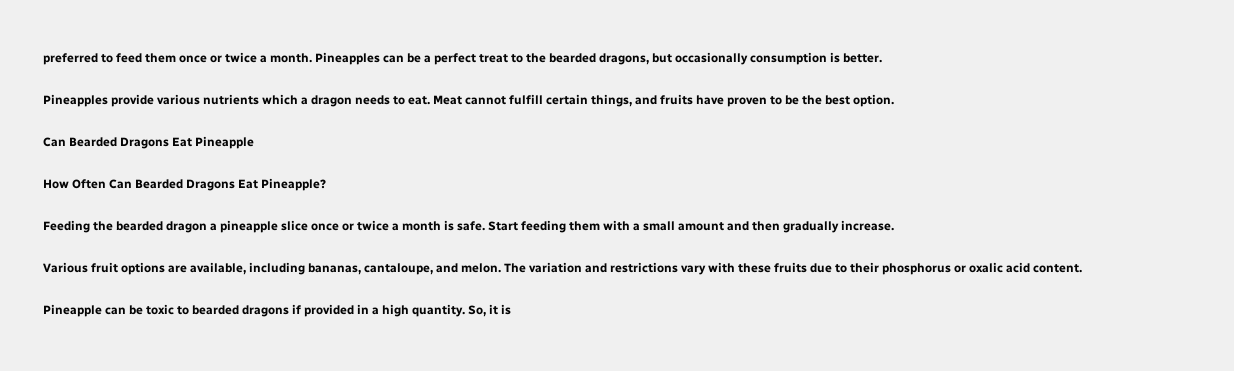preferred to feed them once or twice a month. Pineapples can be a perfect treat to the bearded dragons, but occasionally consumption is better.

Pineapples provide various nutrients which a dragon needs to eat. Meat cannot fulfill certain things, and fruits have proven to be the best option.

Can Bearded Dragons Eat Pineapple

How Often Can Bearded Dragons Eat Pineapple?

Feeding the bearded dragon a pineapple slice once or twice a month is safe. Start feeding them with a small amount and then gradually increase.

Various fruit options are available, including bananas, cantaloupe, and melon. The variation and restrictions vary with these fruits due to their phosphorus or oxalic acid content.

Pineapple can be toxic to bearded dragons if provided in a high quantity. So, it is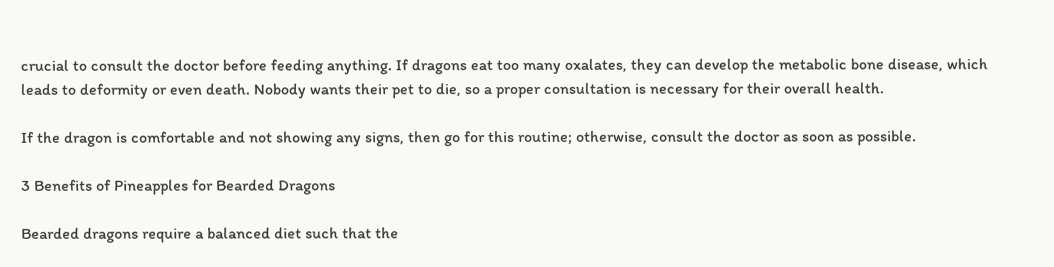crucial to consult the doctor before feeding anything. If dragons eat too many oxalates, they can develop the metabolic bone disease, which leads to deformity or even death. Nobody wants their pet to die, so a proper consultation is necessary for their overall health.

If the dragon is comfortable and not showing any signs, then go for this routine; otherwise, consult the doctor as soon as possible.

3 Benefits of Pineapples for Bearded Dragons

Bearded dragons require a balanced diet such that the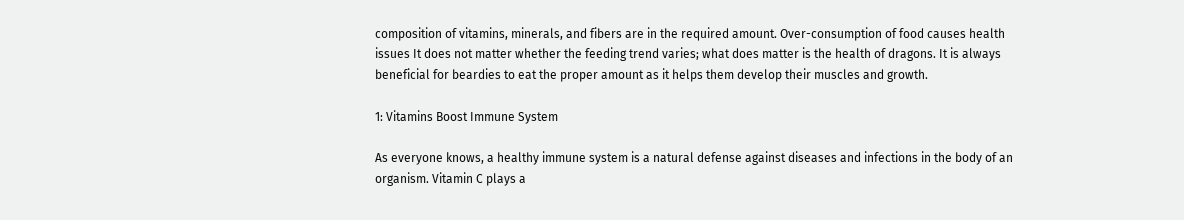composition of vitamins, minerals, and fibers are in the required amount. Over-consumption of food causes health issues It does not matter whether the feeding trend varies; what does matter is the health of dragons. It is always beneficial for beardies to eat the proper amount as it helps them develop their muscles and growth.

1: Vitamins Boost Immune System

As everyone knows, a healthy immune system is a natural defense against diseases and infections in the body of an organism. Vitamin C plays a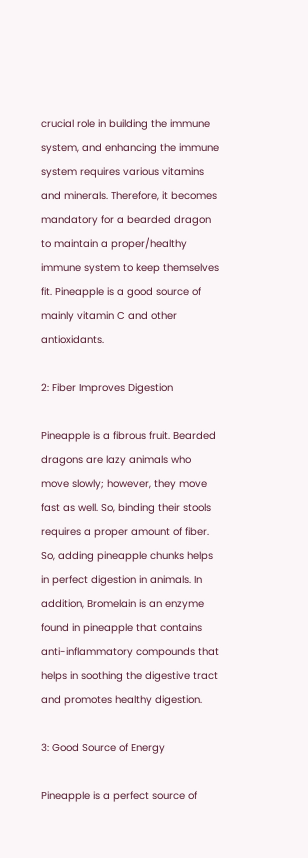crucial role in building the immune system, and enhancing the immune system requires various vitamins and minerals. Therefore, it becomes mandatory for a bearded dragon to maintain a proper/healthy immune system to keep themselves fit. Pineapple is a good source of mainly vitamin C and other antioxidants.

2: Fiber Improves Digestion

Pineapple is a fibrous fruit. Bearded dragons are lazy animals who move slowly; however, they move fast as well. So, binding their stools requires a proper amount of fiber. So, adding pineapple chunks helps in perfect digestion in animals. In addition, Bromelain is an enzyme found in pineapple that contains anti-inflammatory compounds that helps in soothing the digestive tract and promotes healthy digestion.

3: Good Source of Energy

Pineapple is a perfect source of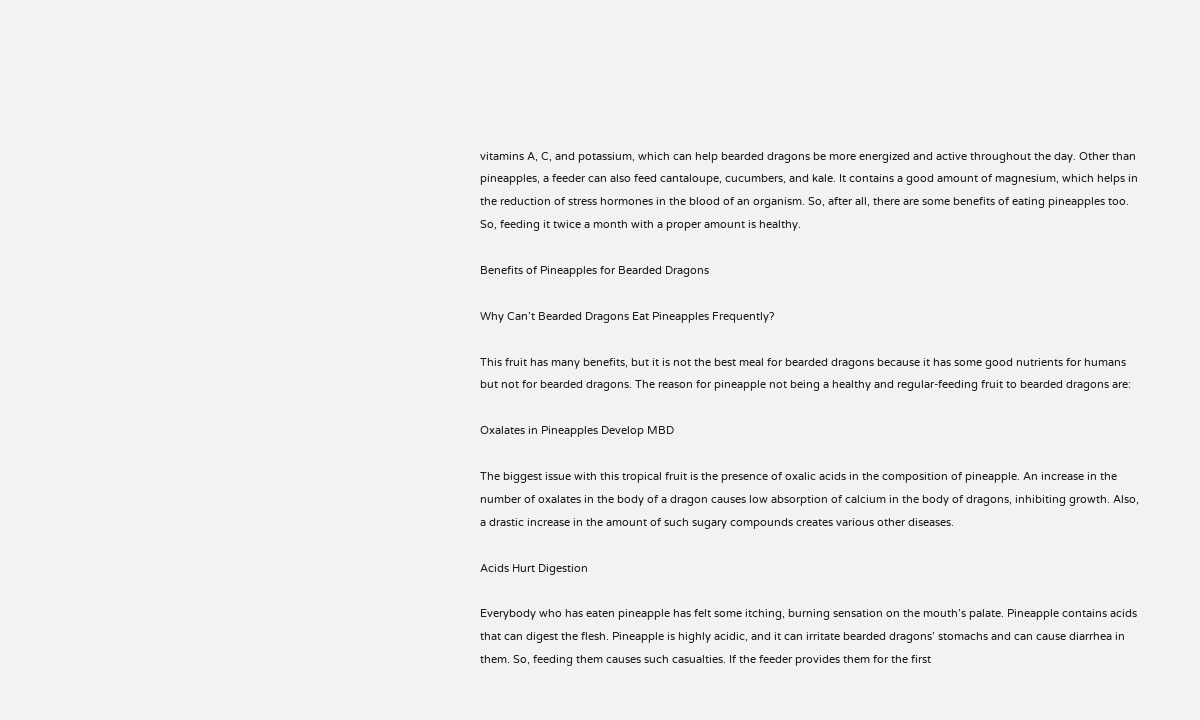vitamins A, C, and potassium, which can help bearded dragons be more energized and active throughout the day. Other than pineapples, a feeder can also feed cantaloupe, cucumbers, and kale. It contains a good amount of magnesium, which helps in the reduction of stress hormones in the blood of an organism. So, after all, there are some benefits of eating pineapples too. So, feeding it twice a month with a proper amount is healthy.

Benefits of Pineapples for Bearded Dragons

Why Can’t Bearded Dragons Eat Pineapples Frequently?

This fruit has many benefits, but it is not the best meal for bearded dragons because it has some good nutrients for humans but not for bearded dragons. The reason for pineapple not being a healthy and regular-feeding fruit to bearded dragons are:

Oxalates in Pineapples Develop MBD

The biggest issue with this tropical fruit is the presence of oxalic acids in the composition of pineapple. An increase in the number of oxalates in the body of a dragon causes low absorption of calcium in the body of dragons, inhibiting growth. Also, a drastic increase in the amount of such sugary compounds creates various other diseases.

Acids Hurt Digestion

Everybody who has eaten pineapple has felt some itching, burning sensation on the mouth’s palate. Pineapple contains acids that can digest the flesh. Pineapple is highly acidic, and it can irritate bearded dragons’ stomachs and can cause diarrhea in them. So, feeding them causes such casualties. If the feeder provides them for the first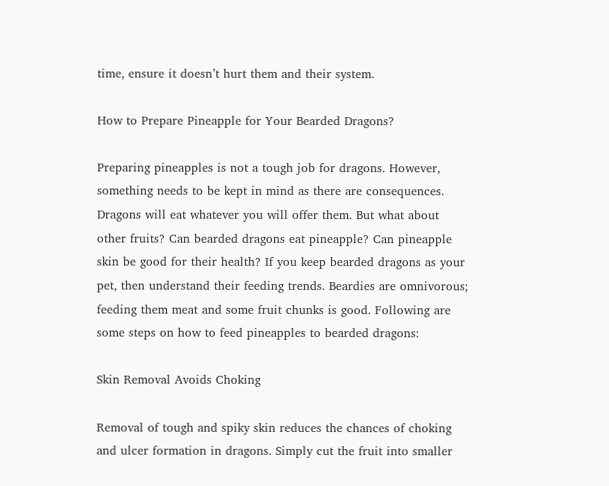time, ensure it doesn’t hurt them and their system.

How to Prepare Pineapple for Your Bearded Dragons?

Preparing pineapples is not a tough job for dragons. However, something needs to be kept in mind as there are consequences. Dragons will eat whatever you will offer them. But what about other fruits? Can bearded dragons eat pineapple? Can pineapple skin be good for their health? If you keep bearded dragons as your pet, then understand their feeding trends. Beardies are omnivorous; feeding them meat and some fruit chunks is good. Following are some steps on how to feed pineapples to bearded dragons:

Skin Removal Avoids Choking

Removal of tough and spiky skin reduces the chances of choking and ulcer formation in dragons. Simply cut the fruit into smaller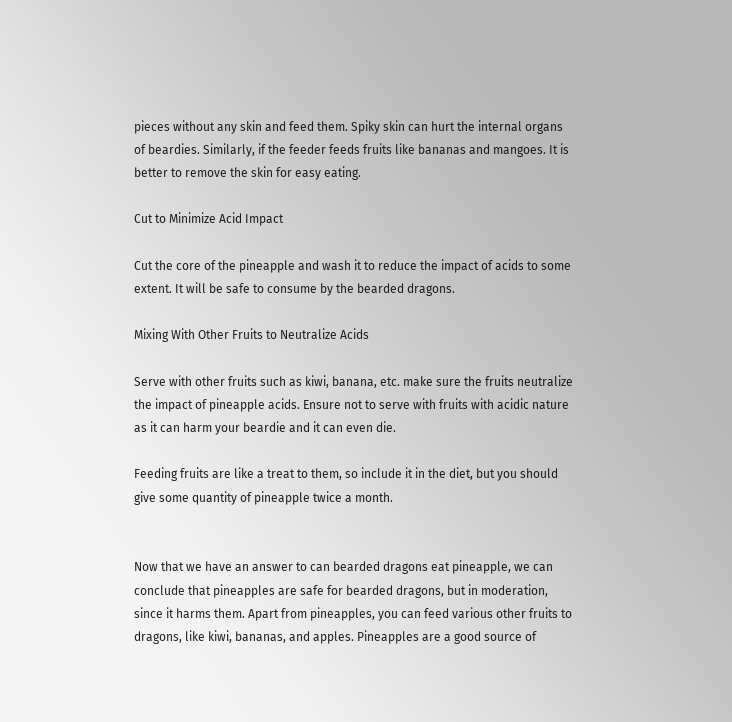pieces without any skin and feed them. Spiky skin can hurt the internal organs of beardies. Similarly, if the feeder feeds fruits like bananas and mangoes. It is better to remove the skin for easy eating.

Cut to Minimize Acid Impact

Cut the core of the pineapple and wash it to reduce the impact of acids to some extent. It will be safe to consume by the bearded dragons.

Mixing With Other Fruits to Neutralize Acids

Serve with other fruits such as kiwi, banana, etc. make sure the fruits neutralize the impact of pineapple acids. Ensure not to serve with fruits with acidic nature as it can harm your beardie and it can even die.

Feeding fruits are like a treat to them, so include it in the diet, but you should give some quantity of pineapple twice a month.


Now that we have an answer to can bearded dragons eat pineapple, we can conclude that pineapples are safe for bearded dragons, but in moderation, since it harms them. Apart from pineapples, you can feed various other fruits to dragons, like kiwi, bananas, and apples. Pineapples are a good source of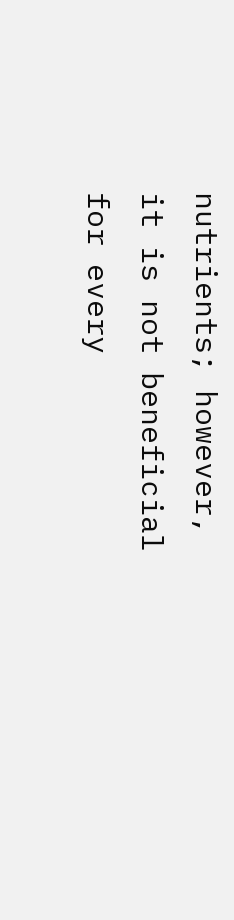nutrients; however, it is not beneficial for every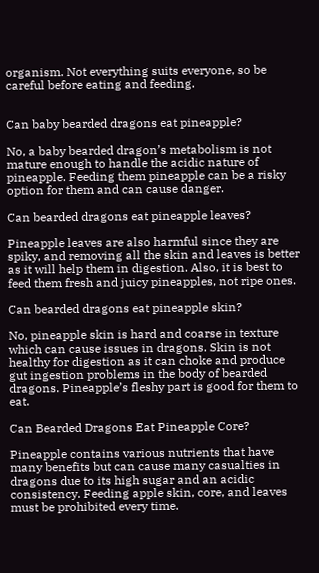organism. Not everything suits everyone, so be careful before eating and feeding.


Can baby bearded dragons eat pineapple?

No, a baby bearded dragon’s metabolism is not mature enough to handle the acidic nature of pineapple. Feeding them pineapple can be a risky option for them and can cause danger.

Can bearded dragons eat pineapple leaves?

Pineapple leaves are also harmful since they are spiky, and removing all the skin and leaves is better as it will help them in digestion. Also, it is best to feed them fresh and juicy pineapples, not ripe ones.

Can bearded dragons eat pineapple skin?

No, pineapple skin is hard and coarse in texture which can cause issues in dragons. Skin is not healthy for digestion as it can choke and produce gut ingestion problems in the body of bearded dragons. Pineapple’s fleshy part is good for them to eat.

Can Bearded Dragons Eat Pineapple Core?

Pineapple contains various nutrients that have many benefits but can cause many casualties in dragons due to its high sugar and an acidic consistency. Feeding apple skin, core, and leaves must be prohibited every time.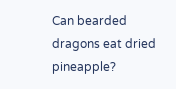Can bearded dragons eat dried pineapple?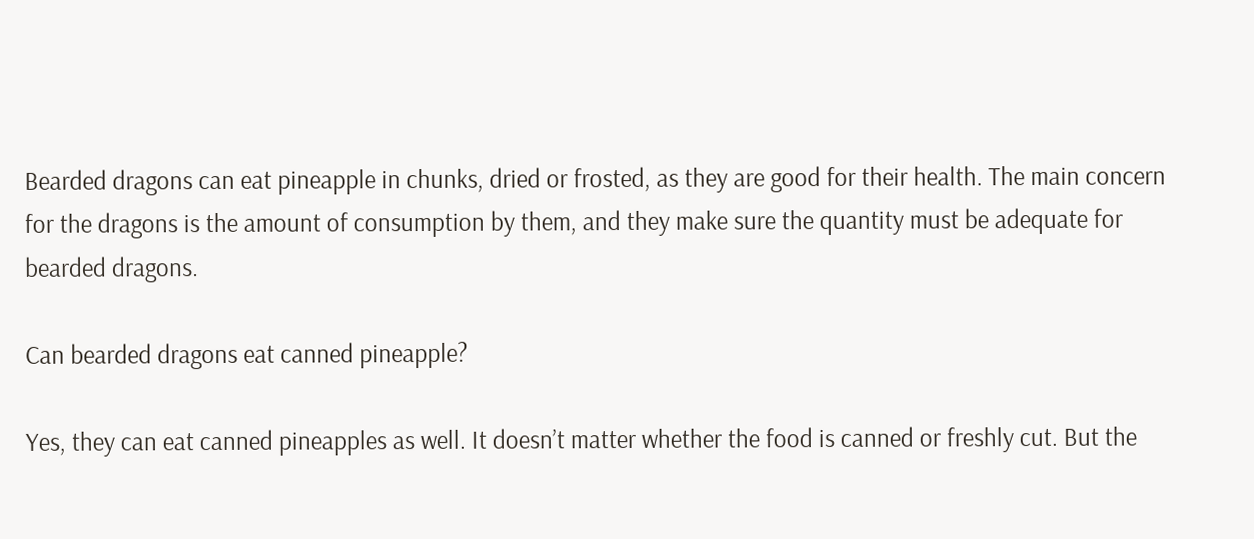Bearded dragons can eat pineapple in chunks, dried or frosted, as they are good for their health. The main concern for the dragons is the amount of consumption by them, and they make sure the quantity must be adequate for bearded dragons.

Can bearded dragons eat canned pineapple?

Yes, they can eat canned pineapples as well. It doesn’t matter whether the food is canned or freshly cut. But the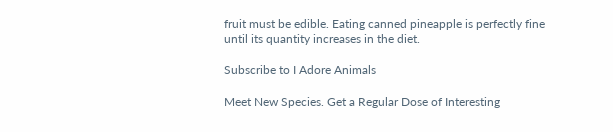fruit must be edible. Eating canned pineapple is perfectly fine until its quantity increases in the diet.

Subscribe to I Adore Animals

Meet New Species. Get a Regular Dose of Interesting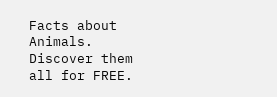Facts about Animals. Discover them all for FREE.